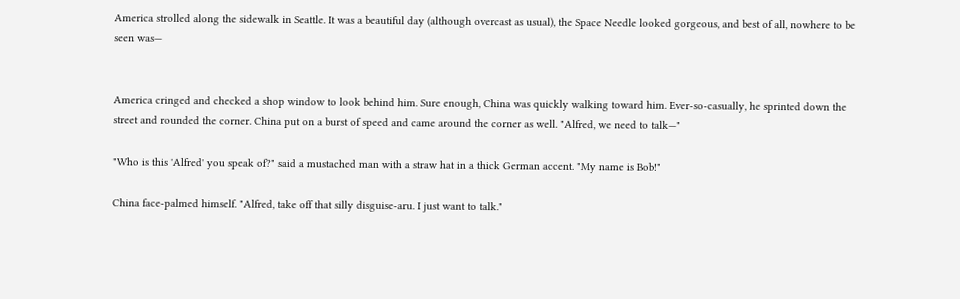America strolled along the sidewalk in Seattle. It was a beautiful day (although overcast as usual), the Space Needle looked gorgeous, and best of all, nowhere to be seen was—


America cringed and checked a shop window to look behind him. Sure enough, China was quickly walking toward him. Ever-so-casually, he sprinted down the street and rounded the corner. China put on a burst of speed and came around the corner as well. "Alfred, we need to talk—"

"Who is this 'Alfred' you speak of?" said a mustached man with a straw hat in a thick German accent. "My name is Bob!"

China face-palmed himself. "Alfred, take off that silly disguise-aru. I just want to talk."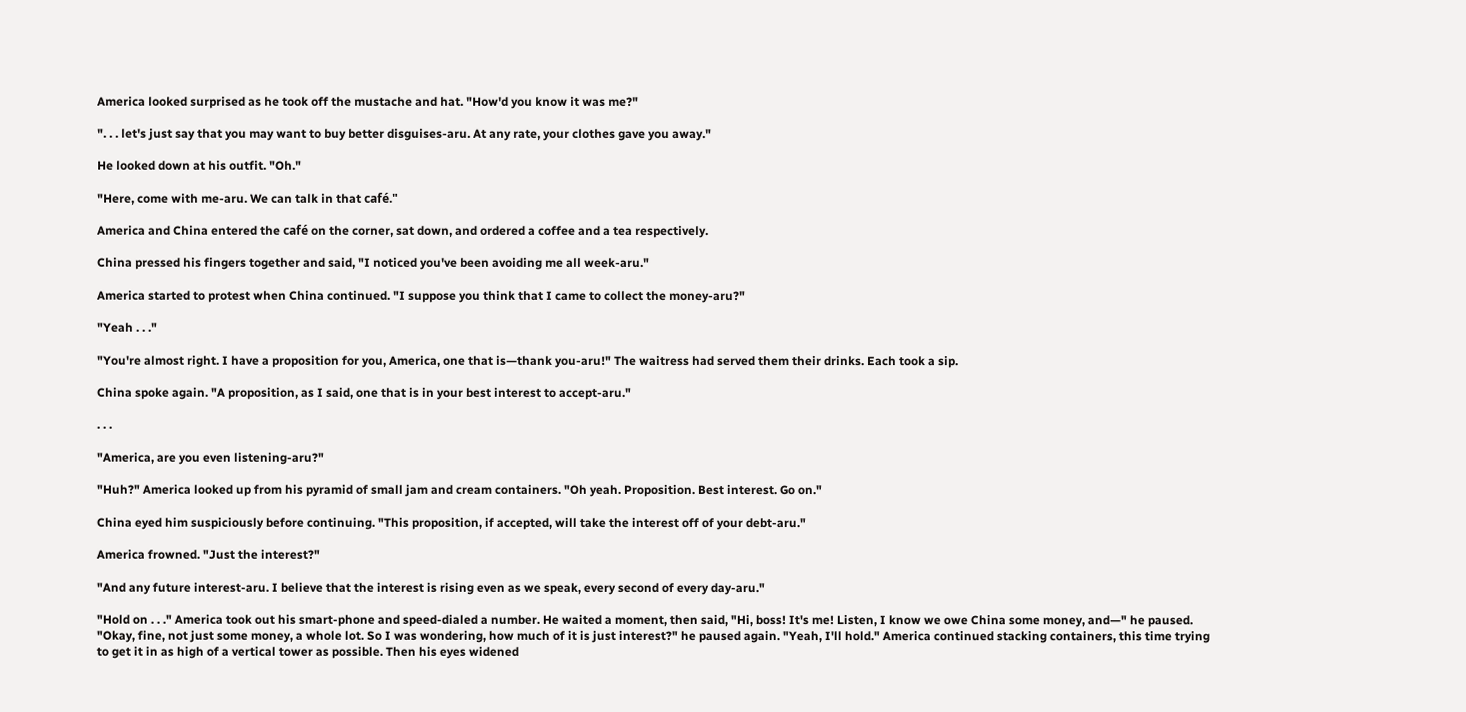America looked surprised as he took off the mustache and hat. "How'd you know it was me?"

". . . let's just say that you may want to buy better disguises-aru. At any rate, your clothes gave you away."

He looked down at his outfit. "Oh."

"Here, come with me-aru. We can talk in that café."

America and China entered the café on the corner, sat down, and ordered a coffee and a tea respectively.

China pressed his fingers together and said, "I noticed you've been avoiding me all week-aru."

America started to protest when China continued. "I suppose you think that I came to collect the money-aru?"

"Yeah . . ."

"You're almost right. I have a proposition for you, America, one that is—thank you-aru!" The waitress had served them their drinks. Each took a sip.

China spoke again. "A proposition, as I said, one that is in your best interest to accept-aru."

. . .

"America, are you even listening-aru?"

"Huh?" America looked up from his pyramid of small jam and cream containers. "Oh yeah. Proposition. Best interest. Go on."

China eyed him suspiciously before continuing. "This proposition, if accepted, will take the interest off of your debt-aru."

America frowned. "Just the interest?"

"And any future interest-aru. I believe that the interest is rising even as we speak, every second of every day-aru."

"Hold on . . ." America took out his smart-phone and speed-dialed a number. He waited a moment, then said, "Hi, boss! It's me! Listen, I know we owe China some money, and—" he paused. "Okay, fine, not just some money, a whole lot. So I was wondering, how much of it is just interest?" he paused again. "Yeah, I'll hold." America continued stacking containers, this time trying to get it in as high of a vertical tower as possible. Then his eyes widened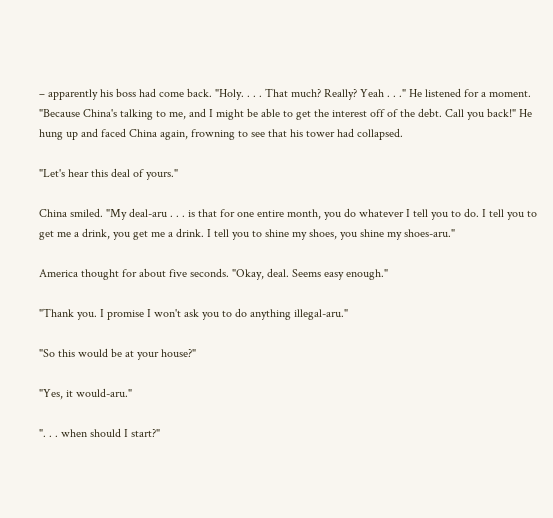– apparently his boss had come back. "Holy. . . . That much? Really? Yeah . . ." He listened for a moment. "Because China's talking to me, and I might be able to get the interest off of the debt. Call you back!" He hung up and faced China again, frowning to see that his tower had collapsed.

"Let's hear this deal of yours."

China smiled. "My deal-aru . . . is that for one entire month, you do whatever I tell you to do. I tell you to get me a drink, you get me a drink. I tell you to shine my shoes, you shine my shoes-aru."

America thought for about five seconds. "Okay, deal. Seems easy enough."

"Thank you. I promise I won't ask you to do anything illegal-aru."

"So this would be at your house?"

"Yes, it would-aru."

". . . when should I start?"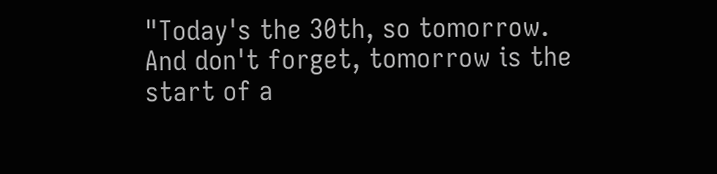"Today's the 30th, so tomorrow. And don't forget, tomorrow is the start of a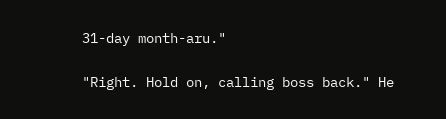31-day month-aru."

"Right. Hold on, calling boss back." He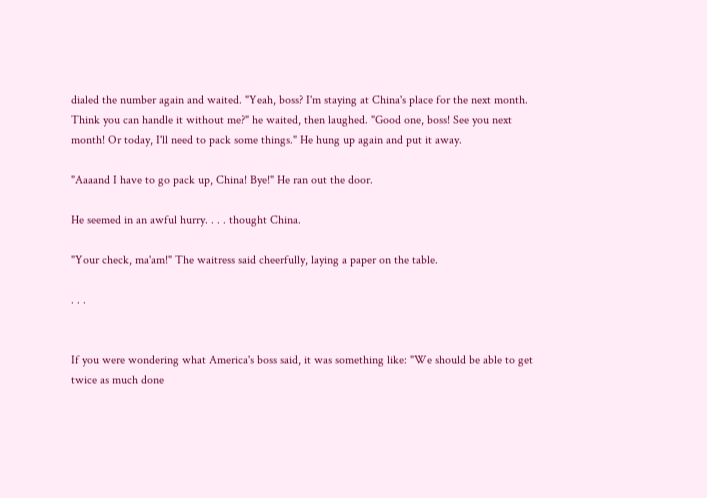dialed the number again and waited. "Yeah, boss? I'm staying at China's place for the next month. Think you can handle it without me?" he waited, then laughed. "Good one, boss! See you next month! Or today, I'll need to pack some things." He hung up again and put it away.

"Aaaand I have to go pack up, China! Bye!" He ran out the door.

He seemed in an awful hurry. . . . thought China.

"Your check, ma'am!" The waitress said cheerfully, laying a paper on the table.

. . .


If you were wondering what America's boss said, it was something like: "We should be able to get twice as much done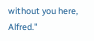without you here, Alfred."